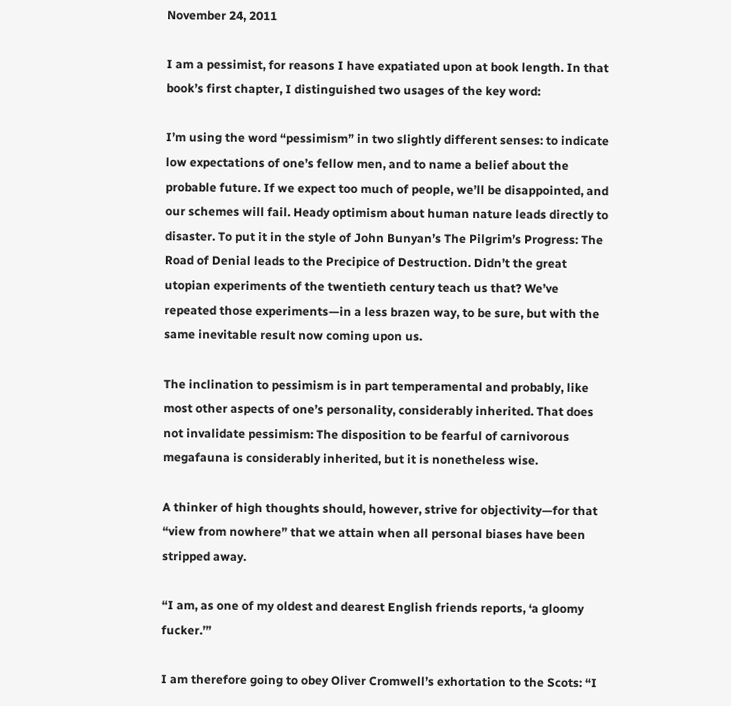November 24, 2011

I am a pessimist, for reasons I have expatiated upon at book length. In that book’s first chapter, I distinguished two usages of the key word:

I’m using the word “pessimism” in two slightly different senses: to indicate low expectations of one’s fellow men, and to name a belief about the probable future. If we expect too much of people, we’ll be disappointed, and our schemes will fail. Heady optimism about human nature leads directly to disaster. To put it in the style of John Bunyan’s The Pilgrim’s Progress: The Road of Denial leads to the Precipice of Destruction. Didn’t the great utopian experiments of the twentieth century teach us that? We’ve repeated those experiments—in a less brazen way, to be sure, but with the same inevitable result now coming upon us.

The inclination to pessimism is in part temperamental and probably, like most other aspects of one’s personality, considerably inherited. That does not invalidate pessimism: The disposition to be fearful of carnivorous megafauna is considerably inherited, but it is nonetheless wise.

A thinker of high thoughts should, however, strive for objectivity—for that “view from nowhere” that we attain when all personal biases have been stripped away.

“I am, as one of my oldest and dearest English friends reports, ‘a gloomy fucker.’”

I am therefore going to obey Oliver Cromwell’s exhortation to the Scots: “I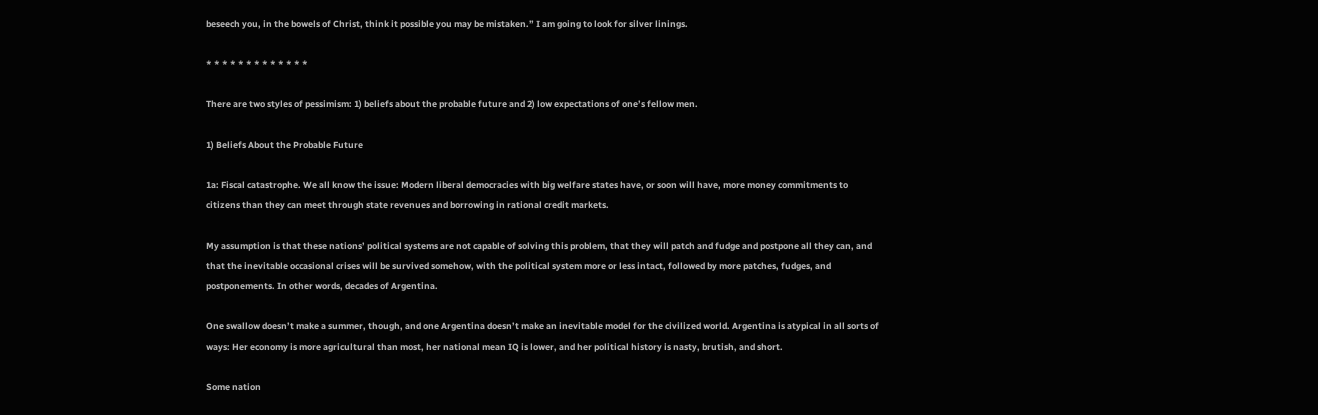beseech you, in the bowels of Christ, think it possible you may be mistaken.” I am going to look for silver linings.

* * * * * * * * * * * * *

There are two styles of pessimism: 1) beliefs about the probable future and 2) low expectations of one’s fellow men.

1) Beliefs About the Probable Future

1a: Fiscal catastrophe. We all know the issue: Modern liberal democracies with big welfare states have, or soon will have, more money commitments to citizens than they can meet through state revenues and borrowing in rational credit markets.

My assumption is that these nations’ political systems are not capable of solving this problem, that they will patch and fudge and postpone all they can, and that the inevitable occasional crises will be survived somehow, with the political system more or less intact, followed by more patches, fudges, and postponements. In other words, decades of Argentina.

One swallow doesn’t make a summer, though, and one Argentina doesn’t make an inevitable model for the civilized world. Argentina is atypical in all sorts of ways: Her economy is more agricultural than most, her national mean IQ is lower, and her political history is nasty, brutish, and short.

Some nation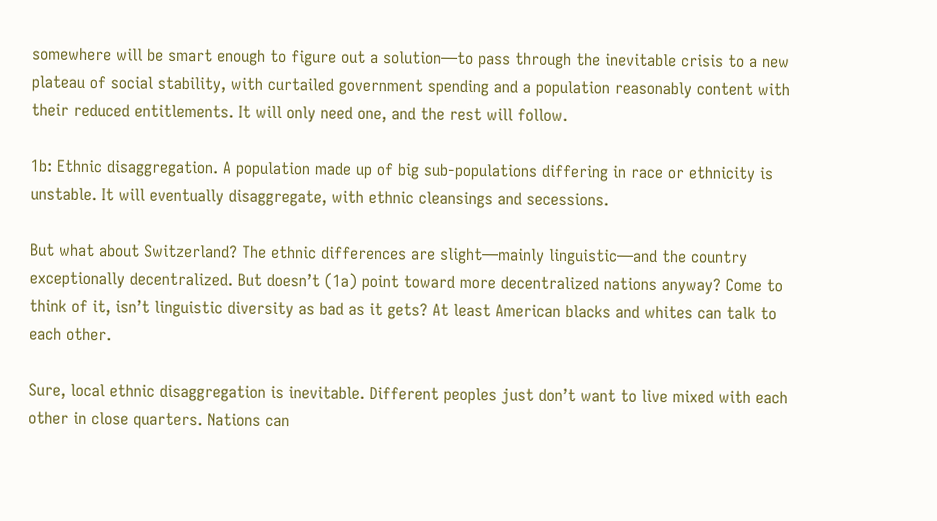somewhere will be smart enough to figure out a solution—to pass through the inevitable crisis to a new plateau of social stability, with curtailed government spending and a population reasonably content with their reduced entitlements. It will only need one, and the rest will follow.

1b: Ethnic disaggregation. A population made up of big sub-populations differing in race or ethnicity is unstable. It will eventually disaggregate, with ethnic cleansings and secessions.

But what about Switzerland? The ethnic differences are slight—mainly linguistic—and the country exceptionally decentralized. But doesn’t (1a) point toward more decentralized nations anyway? Come to think of it, isn’t linguistic diversity as bad as it gets? At least American blacks and whites can talk to each other.

Sure, local ethnic disaggregation is inevitable. Different peoples just don’t want to live mixed with each other in close quarters. Nations can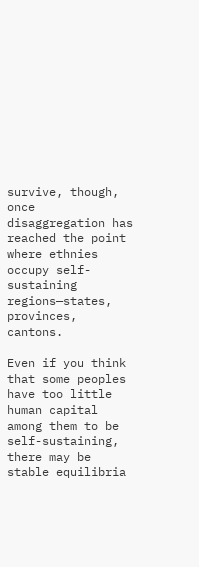survive, though, once disaggregation has reached the point where ethnies occupy self-sustaining regions—states, provinces, cantons.

Even if you think that some peoples have too little human capital among them to be self-sustaining, there may be stable equilibria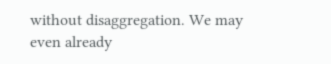without disaggregation. We may even already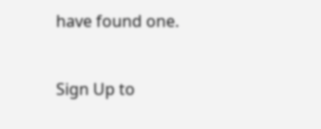have found one.


Sign Up to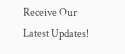Receive Our Latest Updates!